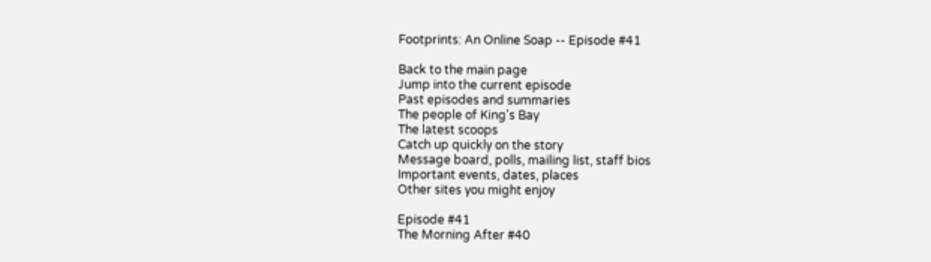Footprints: An Online Soap -- Episode #41

Back to the main page
Jump into the current episode
Past episodes and summaries
The people of King's Bay
The latest scoops
Catch up quickly on the story
Message board, polls, mailing list, staff bios
Important events, dates, places
Other sites you might enjoy

Episode #41
The Morning After #40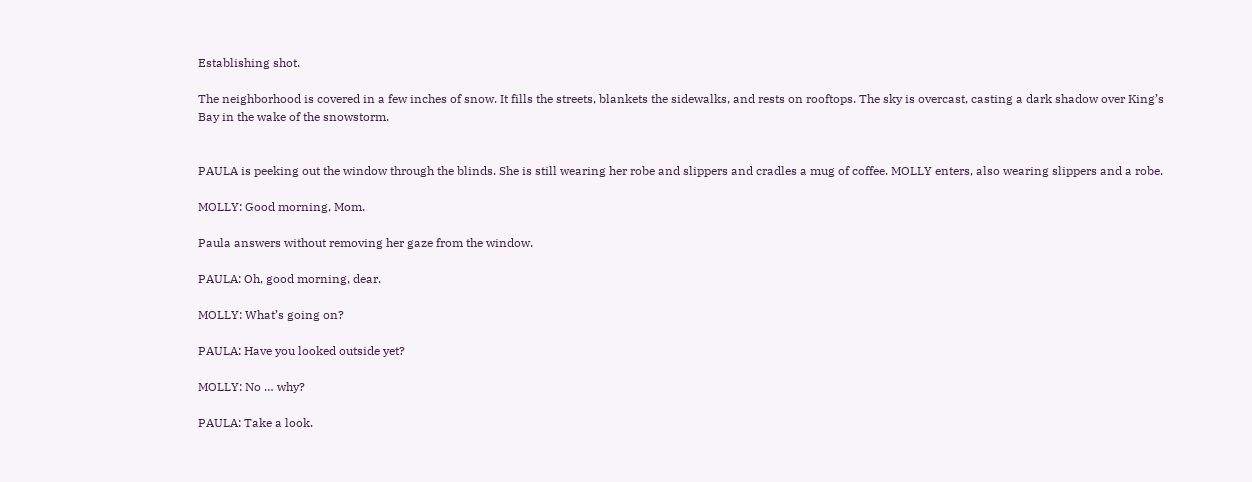Establishing shot.

The neighborhood is covered in a few inches of snow. It fills the streets, blankets the sidewalks, and rests on rooftops. The sky is overcast, casting a dark shadow over King’s Bay in the wake of the snowstorm.


PAULA is peeking out the window through the blinds. She is still wearing her robe and slippers and cradles a mug of coffee. MOLLY enters, also wearing slippers and a robe.

MOLLY: Good morning, Mom.

Paula answers without removing her gaze from the window.

PAULA: Oh, good morning, dear.

MOLLY: What’s going on?

PAULA: Have you looked outside yet?

MOLLY: No … why?

PAULA: Take a look.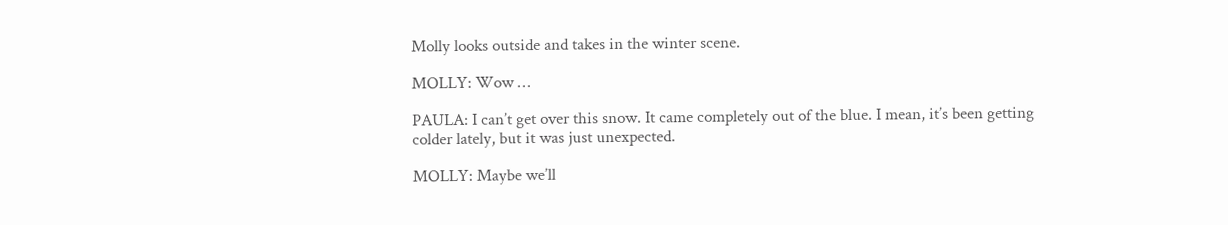Molly looks outside and takes in the winter scene.

MOLLY: Wow …

PAULA: I can’t get over this snow. It came completely out of the blue. I mean, it’s been getting colder lately, but it was just unexpected.

MOLLY: Maybe we’ll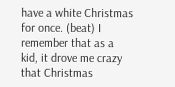have a white Christmas for once. (beat) I remember that as a kid, it drove me crazy that Christmas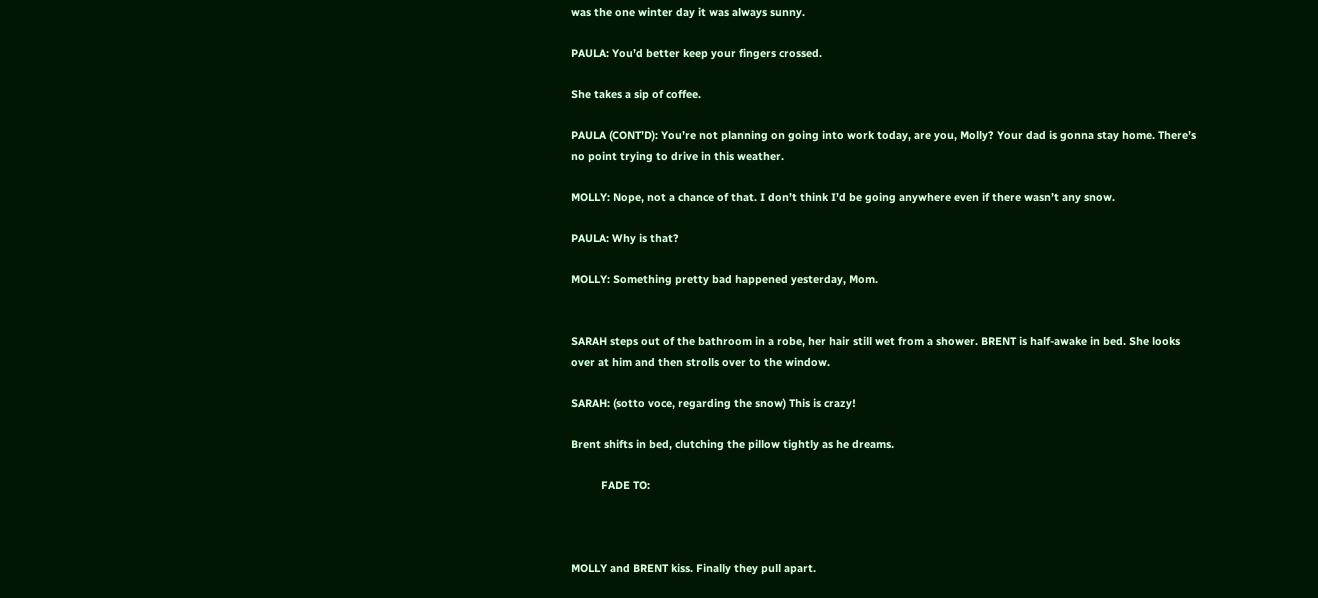was the one winter day it was always sunny.

PAULA: You’d better keep your fingers crossed.

She takes a sip of coffee.

PAULA (CONT’D): You’re not planning on going into work today, are you, Molly? Your dad is gonna stay home. There’s no point trying to drive in this weather.

MOLLY: Nope, not a chance of that. I don’t think I’d be going anywhere even if there wasn’t any snow.

PAULA: Why is that?

MOLLY: Something pretty bad happened yesterday, Mom.


SARAH steps out of the bathroom in a robe, her hair still wet from a shower. BRENT is half-awake in bed. She looks over at him and then strolls over to the window.

SARAH: (sotto voce, regarding the snow) This is crazy!

Brent shifts in bed, clutching the pillow tightly as he dreams.

          FADE TO:



MOLLY and BRENT kiss. Finally they pull apart.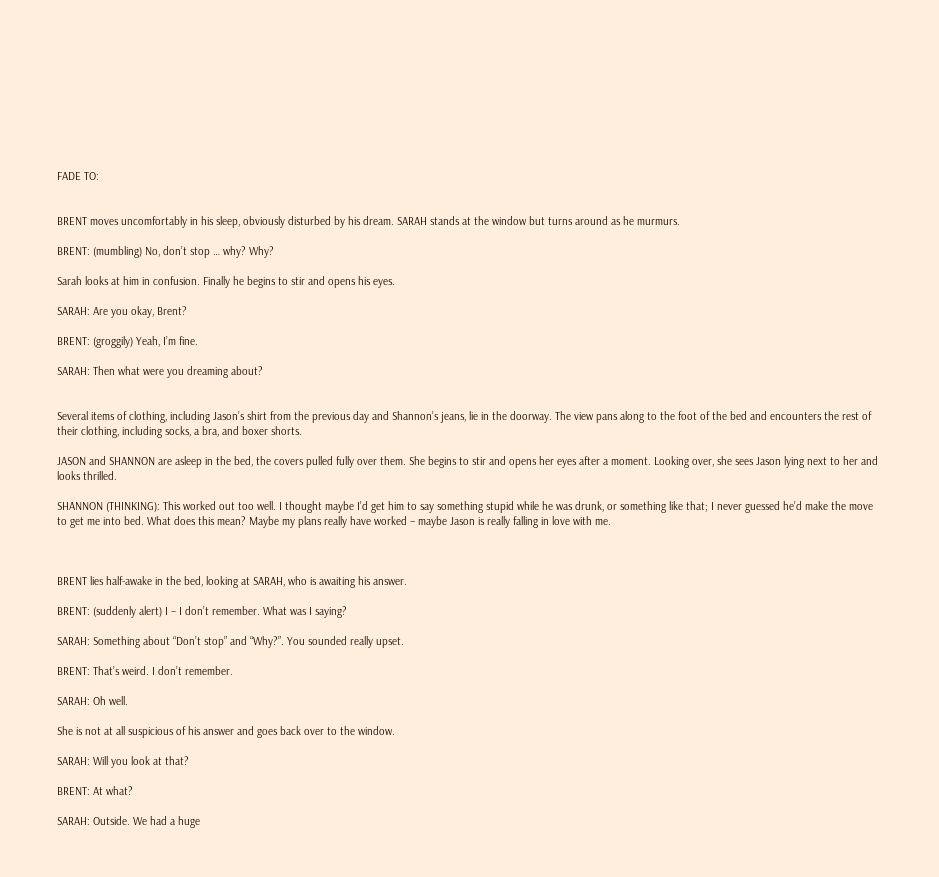FADE TO:


BRENT moves uncomfortably in his sleep, obviously disturbed by his dream. SARAH stands at the window but turns around as he murmurs.

BRENT: (mumbling) No, don’t stop … why? Why?

Sarah looks at him in confusion. Finally he begins to stir and opens his eyes.

SARAH: Are you okay, Brent?

BRENT: (groggily) Yeah, I’m fine.

SARAH: Then what were you dreaming about?


Several items of clothing, including Jason’s shirt from the previous day and Shannon’s jeans, lie in the doorway. The view pans along to the foot of the bed and encounters the rest of their clothing, including socks, a bra, and boxer shorts.

JASON and SHANNON are asleep in the bed, the covers pulled fully over them. She begins to stir and opens her eyes after a moment. Looking over, she sees Jason lying next to her and looks thrilled.

SHANNON (THINKING): This worked out too well. I thought maybe I’d get him to say something stupid while he was drunk, or something like that; I never guessed he’d make the move to get me into bed. What does this mean? Maybe my plans really have worked – maybe Jason is really falling in love with me.



BRENT lies half-awake in the bed, looking at SARAH, who is awaiting his answer.

BRENT: (suddenly alert) I – I don’t remember. What was I saying?

SARAH: Something about “Don’t stop” and “Why?”. You sounded really upset.

BRENT: That’s weird. I don’t remember.

SARAH: Oh well.

She is not at all suspicious of his answer and goes back over to the window.

SARAH: Will you look at that?

BRENT: At what?

SARAH: Outside. We had a huge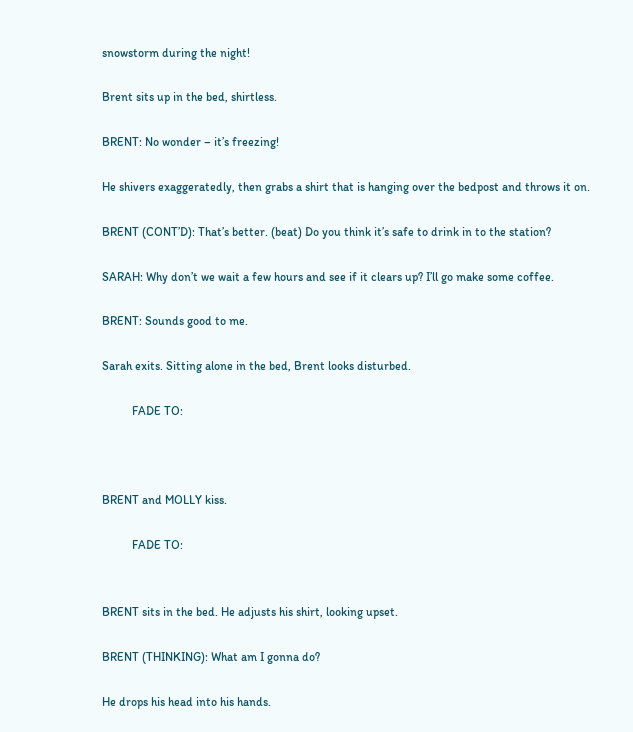snowstorm during the night!

Brent sits up in the bed, shirtless.

BRENT: No wonder – it’s freezing!

He shivers exaggeratedly, then grabs a shirt that is hanging over the bedpost and throws it on.

BRENT (CONT’D): That’s better. (beat) Do you think it’s safe to drink in to the station?

SARAH: Why don’t we wait a few hours and see if it clears up? I’ll go make some coffee.

BRENT: Sounds good to me.

Sarah exits. Sitting alone in the bed, Brent looks disturbed.

          FADE TO:



BRENT and MOLLY kiss.

          FADE TO:


BRENT sits in the bed. He adjusts his shirt, looking upset.

BRENT (THINKING): What am I gonna do?

He drops his head into his hands.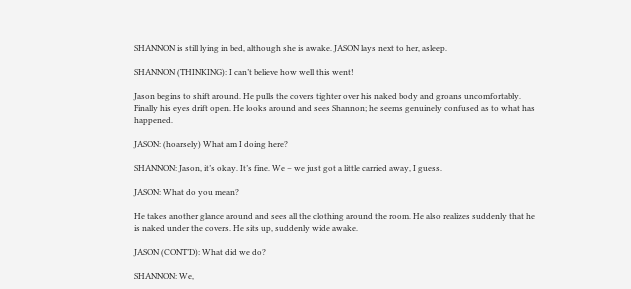SHANNON is still lying in bed, although she is awake. JASON lays next to her, asleep.

SHANNON (THINKING): I can’t believe how well this went!

Jason begins to shift around. He pulls the covers tighter over his naked body and groans uncomfortably. Finally his eyes drift open. He looks around and sees Shannon; he seems genuinely confused as to what has happened.

JASON: (hoarsely) What am I doing here?

SHANNON: Jason, it’s okay. It’s fine. We – we just got a little carried away, I guess.

JASON: What do you mean?

He takes another glance around and sees all the clothing around the room. He also realizes suddenly that he is naked under the covers. He sits up, suddenly wide awake.

JASON (CONT’D): What did we do?

SHANNON: We,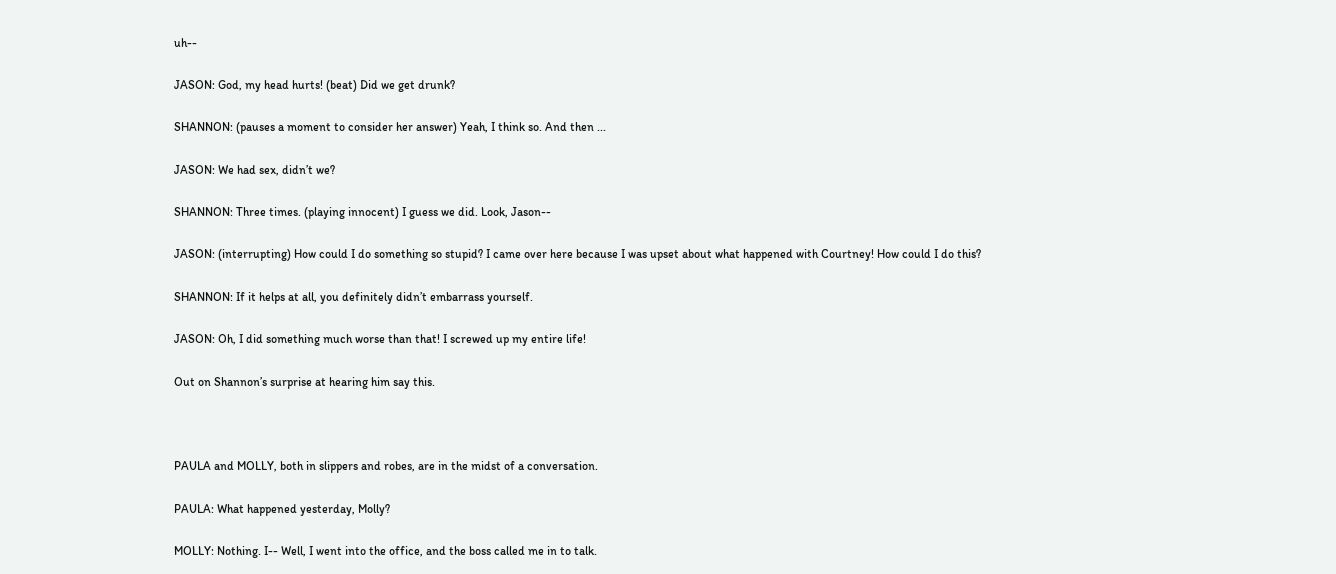uh--

JASON: God, my head hurts! (beat) Did we get drunk?

SHANNON: (pauses a moment to consider her answer) Yeah, I think so. And then ...

JASON: We had sex, didn’t we?

SHANNON: Three times. (playing innocent) I guess we did. Look, Jason--

JASON: (interrupting) How could I do something so stupid? I came over here because I was upset about what happened with Courtney! How could I do this?

SHANNON: If it helps at all, you definitely didn’t embarrass yourself.

JASON: Oh, I did something much worse than that! I screwed up my entire life!

Out on Shannon’s surprise at hearing him say this.



PAULA and MOLLY, both in slippers and robes, are in the midst of a conversation.

PAULA: What happened yesterday, Molly?

MOLLY: Nothing. I-- Well, I went into the office, and the boss called me in to talk.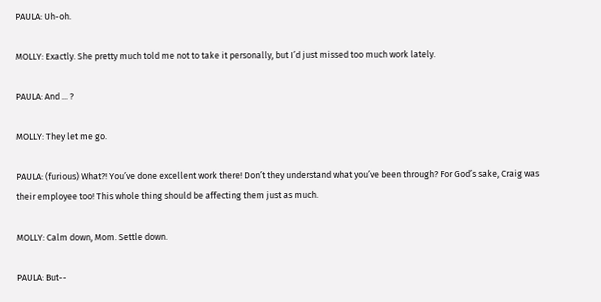PAULA: Uh-oh.

MOLLY: Exactly. She pretty much told me not to take it personally, but I’d just missed too much work lately.

PAULA: And ... ?

MOLLY: They let me go.

PAULA: (furious) What?! You’ve done excellent work there! Don’t they understand what you’ve been through? For God’s sake, Craig was their employee too! This whole thing should be affecting them just as much.

MOLLY: Calm down, Mom. Settle down.

PAULA: But--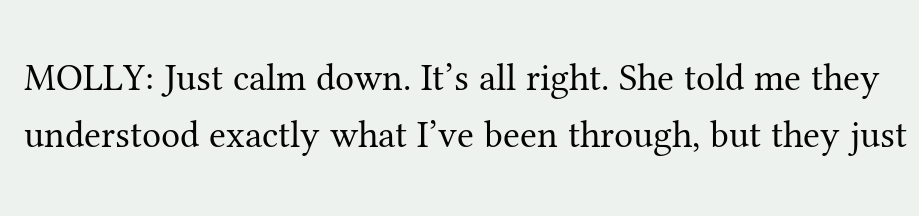MOLLY: Just calm down. It’s all right. She told me they understood exactly what I’ve been through, but they just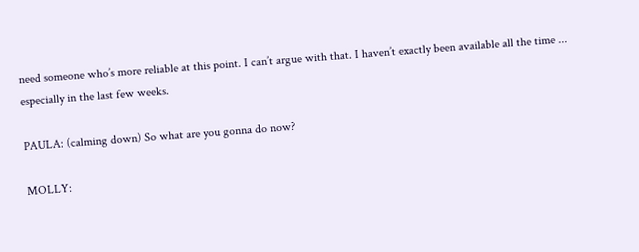need someone who’s more reliable at this point. I can’t argue with that. I haven’t exactly been available all the time ... especially in the last few weeks.

PAULA: (calming down) So what are you gonna do now?

MOLLY: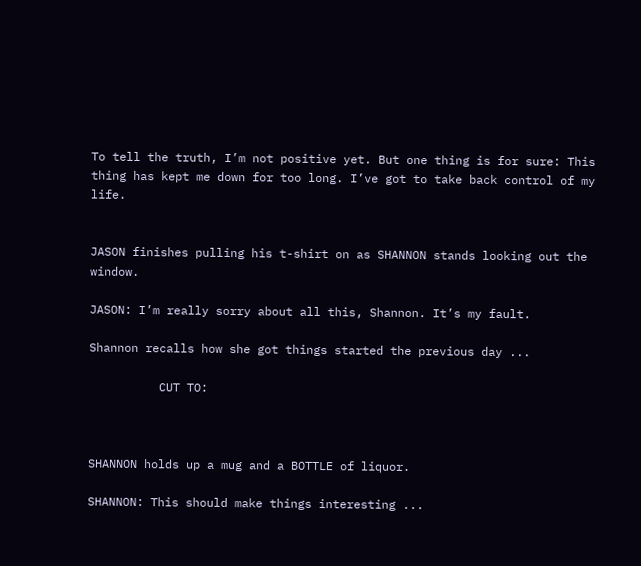To tell the truth, I’m not positive yet. But one thing is for sure: This thing has kept me down for too long. I’ve got to take back control of my life.


JASON finishes pulling his t-shirt on as SHANNON stands looking out the window.

JASON: I’m really sorry about all this, Shannon. It’s my fault.

Shannon recalls how she got things started the previous day ...

          CUT TO:



SHANNON holds up a mug and a BOTTLE of liquor.

SHANNON: This should make things interesting ...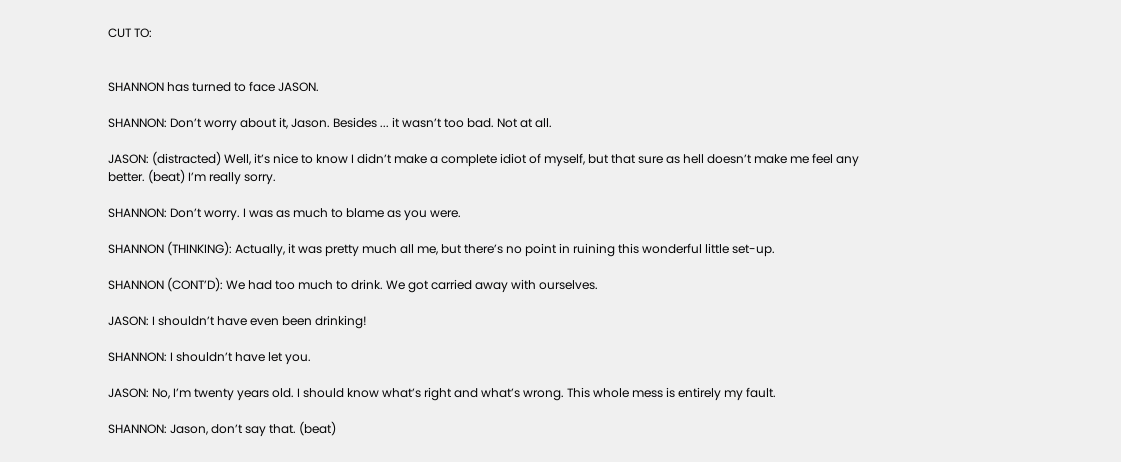CUT TO:


SHANNON has turned to face JASON.

SHANNON: Don’t worry about it, Jason. Besides ... it wasn’t too bad. Not at all.

JASON: (distracted) Well, it’s nice to know I didn’t make a complete idiot of myself, but that sure as hell doesn’t make me feel any better. (beat) I’m really sorry.

SHANNON: Don’t worry. I was as much to blame as you were.

SHANNON (THINKING): Actually, it was pretty much all me, but there’s no point in ruining this wonderful little set-up.

SHANNON (CONT’D): We had too much to drink. We got carried away with ourselves.

JASON: I shouldn’t have even been drinking!

SHANNON: I shouldn’t have let you.

JASON: No, I’m twenty years old. I should know what’s right and what’s wrong. This whole mess is entirely my fault.

SHANNON: Jason, don’t say that. (beat)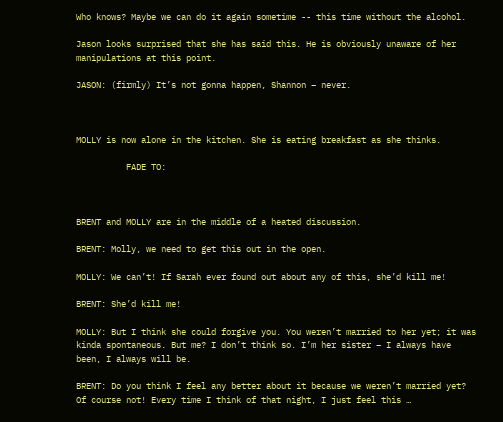Who knows? Maybe we can do it again sometime -- this time without the alcohol.

Jason looks surprised that she has said this. He is obviously unaware of her manipulations at this point.

JASON: (firmly) It’s not gonna happen, Shannon – never.



MOLLY is now alone in the kitchen. She is eating breakfast as she thinks.

          FADE TO:



BRENT and MOLLY are in the middle of a heated discussion.

BRENT: Molly, we need to get this out in the open.

MOLLY: We can’t! If Sarah ever found out about any of this, she’d kill me!

BRENT: She’d kill me!

MOLLY: But I think she could forgive you. You weren’t married to her yet; it was kinda spontaneous. But me? I don’t think so. I’m her sister – I always have been, I always will be.

BRENT: Do you think I feel any better about it because we weren’t married yet? Of course not! Every time I think of that night, I just feel this …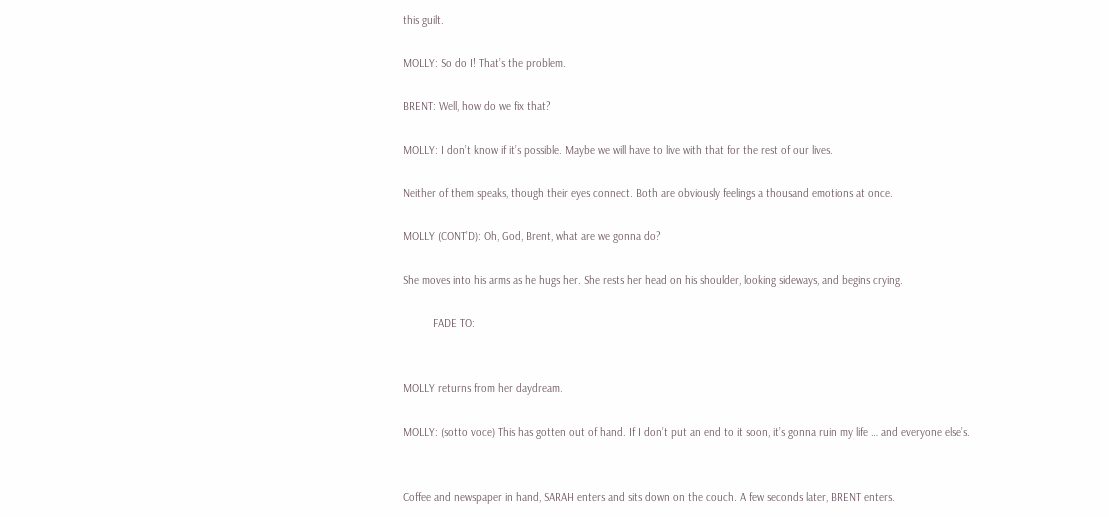this guilt.

MOLLY: So do I! That’s the problem.

BRENT: Well, how do we fix that?

MOLLY: I don’t know if it’s possible. Maybe we will have to live with that for the rest of our lives.

Neither of them speaks, though their eyes connect. Both are obviously feelings a thousand emotions at once.

MOLLY (CONT’D): Oh, God, Brent, what are we gonna do?

She moves into his arms as he hugs her. She rests her head on his shoulder, looking sideways, and begins crying.

          FADE TO:


MOLLY returns from her daydream.

MOLLY: (sotto voce) This has gotten out of hand. If I don’t put an end to it soon, it’s gonna ruin my life … and everyone else’s.


Coffee and newspaper in hand, SARAH enters and sits down on the couch. A few seconds later, BRENT enters.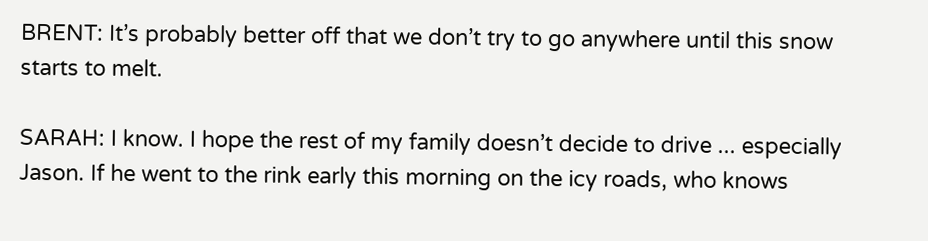BRENT: It’s probably better off that we don’t try to go anywhere until this snow starts to melt.

SARAH: I know. I hope the rest of my family doesn’t decide to drive ... especially Jason. If he went to the rink early this morning on the icy roads, who knows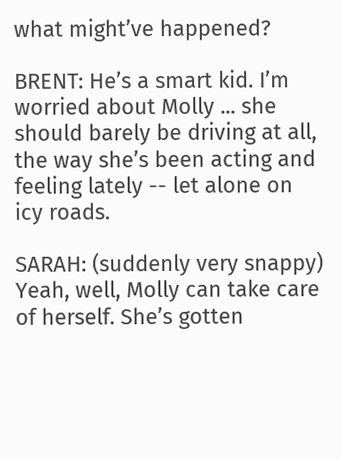what might’ve happened?

BRENT: He’s a smart kid. I’m worried about Molly ... she should barely be driving at all, the way she’s been acting and feeling lately -- let alone on icy roads.

SARAH: (suddenly very snappy) Yeah, well, Molly can take care of herself. She’s gotten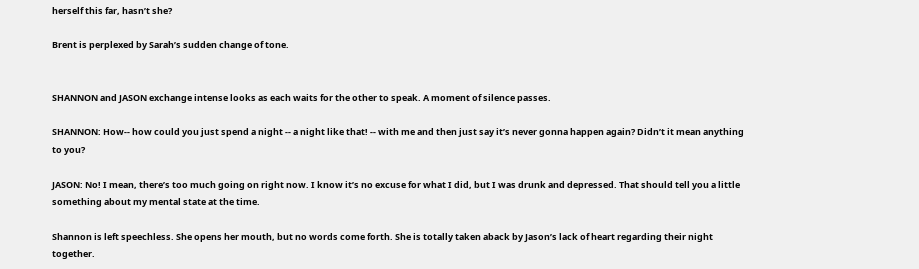herself this far, hasn’t she?

Brent is perplexed by Sarah’s sudden change of tone.


SHANNON and JASON exchange intense looks as each waits for the other to speak. A moment of silence passes.

SHANNON: How-- how could you just spend a night -- a night like that! -- with me and then just say it’s never gonna happen again? Didn’t it mean anything to you?

JASON: No! I mean, there’s too much going on right now. I know it’s no excuse for what I did, but I was drunk and depressed. That should tell you a little something about my mental state at the time.

Shannon is left speechless. She opens her mouth, but no words come forth. She is totally taken aback by Jason’s lack of heart regarding their night together.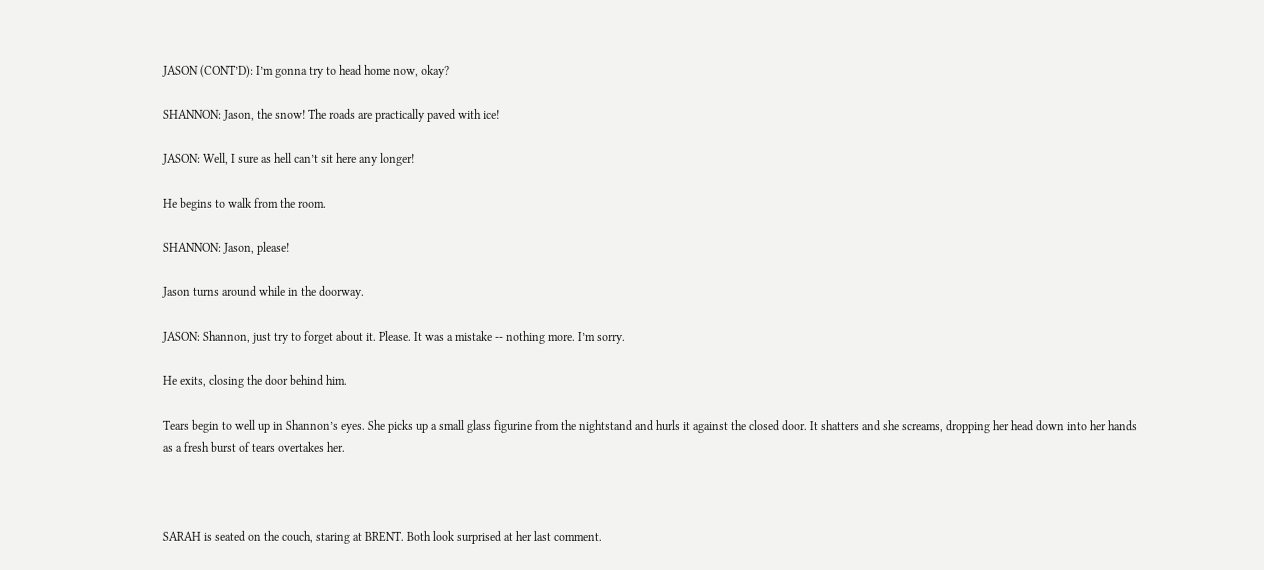JASON (CONT’D): I’m gonna try to head home now, okay?

SHANNON: Jason, the snow! The roads are practically paved with ice!

JASON: Well, I sure as hell can’t sit here any longer!

He begins to walk from the room.

SHANNON: Jason, please!

Jason turns around while in the doorway.

JASON: Shannon, just try to forget about it. Please. It was a mistake -- nothing more. I’m sorry.

He exits, closing the door behind him.

Tears begin to well up in Shannon’s eyes. She picks up a small glass figurine from the nightstand and hurls it against the closed door. It shatters and she screams, dropping her head down into her hands as a fresh burst of tears overtakes her.



SARAH is seated on the couch, staring at BRENT. Both look surprised at her last comment.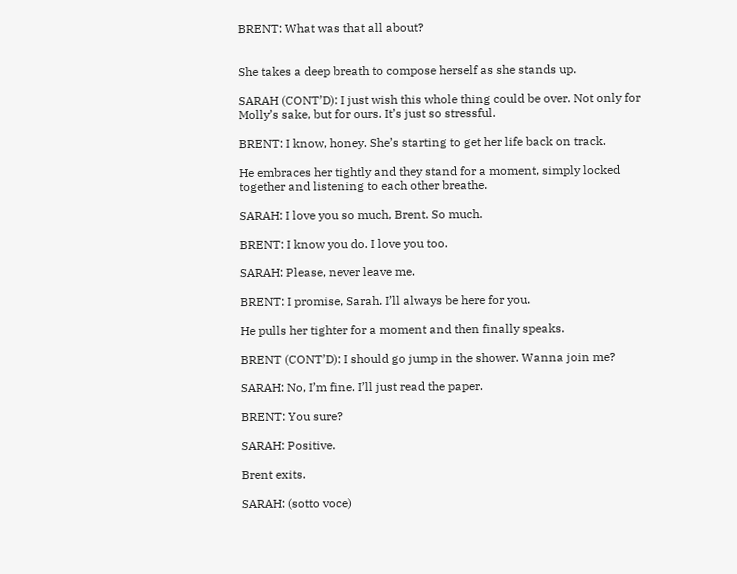BRENT: What was that all about?


She takes a deep breath to compose herself as she stands up.

SARAH (CONT’D): I just wish this whole thing could be over. Not only for Molly’s sake, but for ours. It’s just so stressful.

BRENT: I know, honey. She’s starting to get her life back on track.

He embraces her tightly and they stand for a moment, simply locked together and listening to each other breathe.

SARAH: I love you so much, Brent. So much.

BRENT: I know you do. I love you too.

SARAH: Please, never leave me.

BRENT: I promise, Sarah. I’ll always be here for you.

He pulls her tighter for a moment and then finally speaks.

BRENT (CONT’D): I should go jump in the shower. Wanna join me?

SARAH: No, I’m fine. I’ll just read the paper.

BRENT: You sure?

SARAH: Positive.

Brent exits.

SARAH: (sotto voce)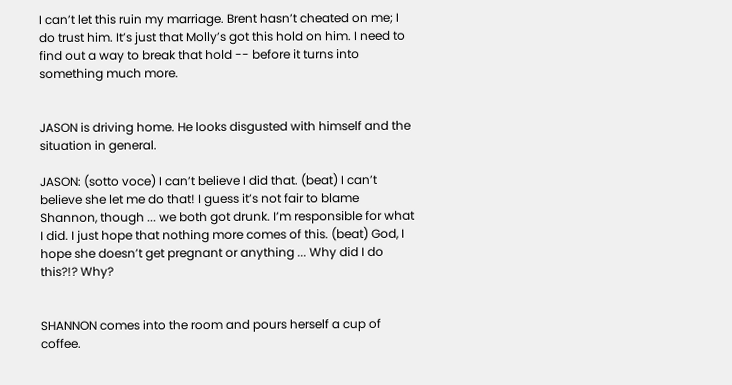I can’t let this ruin my marriage. Brent hasn’t cheated on me; I do trust him. It’s just that Molly’s got this hold on him. I need to find out a way to break that hold -- before it turns into something much more.


JASON is driving home. He looks disgusted with himself and the situation in general.

JASON: (sotto voce) I can’t believe I did that. (beat) I can’t believe she let me do that! I guess it’s not fair to blame Shannon, though ... we both got drunk. I’m responsible for what I did. I just hope that nothing more comes of this. (beat) God, I hope she doesn’t get pregnant or anything ... Why did I do this?!? Why?


SHANNON comes into the room and pours herself a cup of coffee.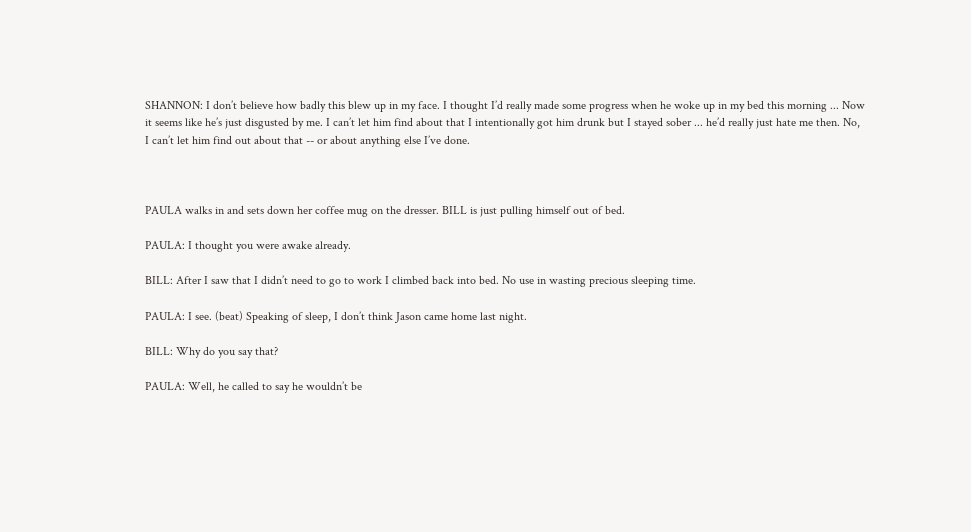SHANNON: I don’t believe how badly this blew up in my face. I thought I’d really made some progress when he woke up in my bed this morning ... Now it seems like he’s just disgusted by me. I can’t let him find about that I intentionally got him drunk but I stayed sober ... he’d really just hate me then. No, I can’t let him find out about that -- or about anything else I’ve done.



PAULA walks in and sets down her coffee mug on the dresser. BILL is just pulling himself out of bed.

PAULA: I thought you were awake already.

BILL: After I saw that I didn’t need to go to work I climbed back into bed. No use in wasting precious sleeping time.

PAULA: I see. (beat) Speaking of sleep, I don’t think Jason came home last night.

BILL: Why do you say that?

PAULA: Well, he called to say he wouldn’t be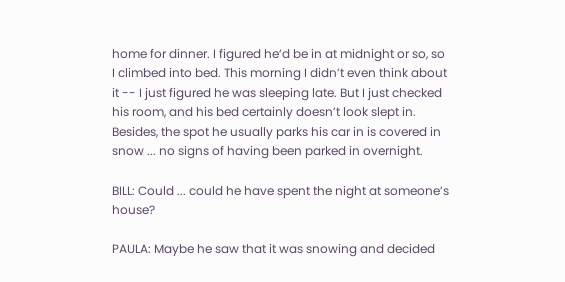home for dinner. I figured he’d be in at midnight or so, so I climbed into bed. This morning I didn’t even think about it -- I just figured he was sleeping late. But I just checked his room, and his bed certainly doesn’t look slept in. Besides, the spot he usually parks his car in is covered in snow ... no signs of having been parked in overnight.

BILL: Could ... could he have spent the night at someone’s house?

PAULA: Maybe he saw that it was snowing and decided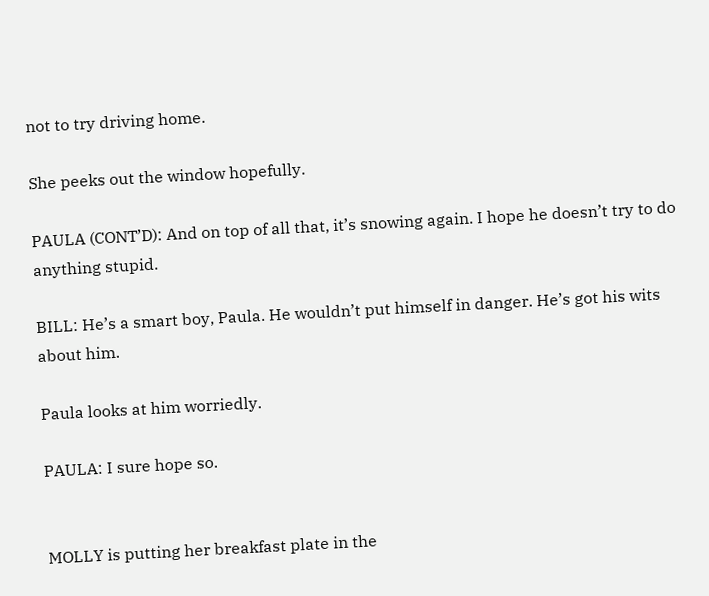not to try driving home.

She peeks out the window hopefully.

PAULA (CONT’D): And on top of all that, it’s snowing again. I hope he doesn’t try to do anything stupid.

BILL: He’s a smart boy, Paula. He wouldn’t put himself in danger. He’s got his wits about him.

Paula looks at him worriedly.

PAULA: I sure hope so.


MOLLY is putting her breakfast plate in the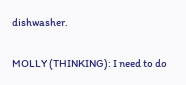dishwasher.

MOLLY (THINKING): I need to do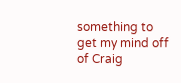something to get my mind off of Craig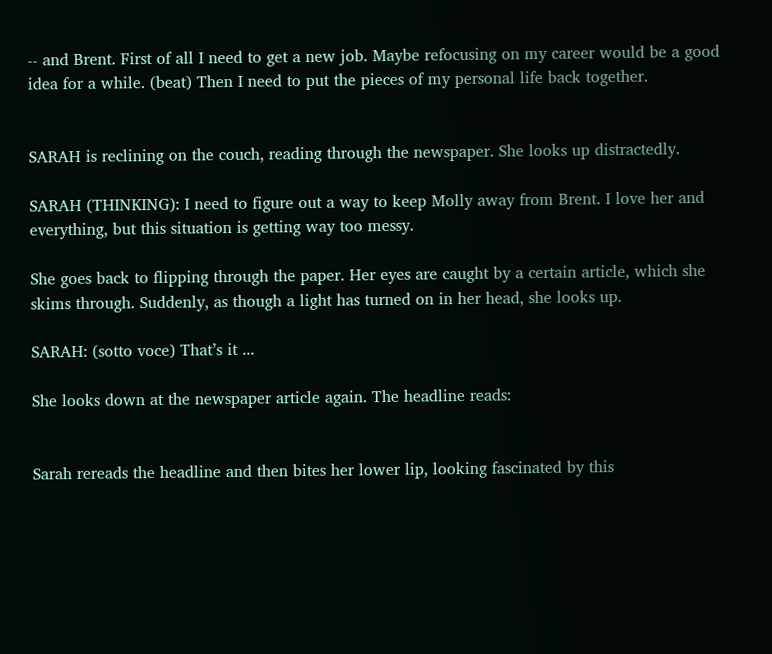-- and Brent. First of all I need to get a new job. Maybe refocusing on my career would be a good idea for a while. (beat) Then I need to put the pieces of my personal life back together.


SARAH is reclining on the couch, reading through the newspaper. She looks up distractedly.

SARAH (THINKING): I need to figure out a way to keep Molly away from Brent. I love her and everything, but this situation is getting way too messy.

She goes back to flipping through the paper. Her eyes are caught by a certain article, which she skims through. Suddenly, as though a light has turned on in her head, she looks up.

SARAH: (sotto voce) That’s it ...

She looks down at the newspaper article again. The headline reads:


Sarah rereads the headline and then bites her lower lip, looking fascinated by this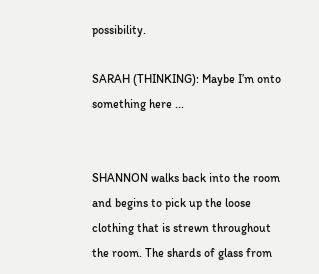possibility.

SARAH (THINKING): Maybe I’m onto something here ...


SHANNON walks back into the room and begins to pick up the loose clothing that is strewn throughout the room. The shards of glass from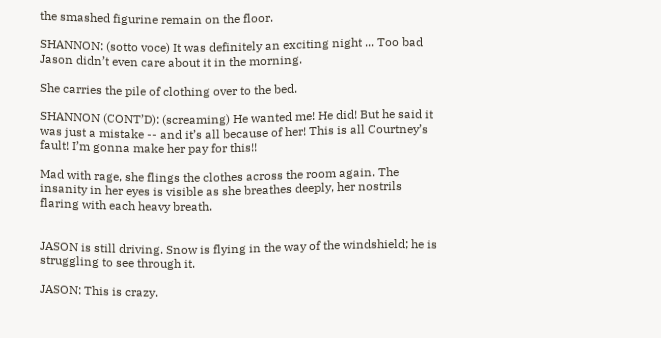the smashed figurine remain on the floor.

SHANNON: (sotto voce) It was definitely an exciting night ... Too bad Jason didn’t even care about it in the morning.

She carries the pile of clothing over to the bed.

SHANNON (CONT’D): (screaming) He wanted me! He did! But he said it was just a mistake -- and it’s all because of her! This is all Courtney’s fault! I’m gonna make her pay for this!!

Mad with rage, she flings the clothes across the room again. The insanity in her eyes is visible as she breathes deeply, her nostrils flaring with each heavy breath.


JASON is still driving. Snow is flying in the way of the windshield; he is struggling to see through it.

JASON: This is crazy.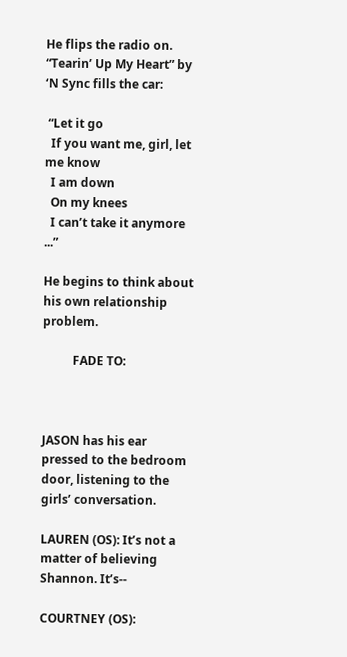He flips the radio on. “Tearin’ Up My Heart” by ‘N Sync fills the car:

 “Let it go
  If you want me, girl, let me know
  I am down
  On my knees
  I can’t take it anymore ...”

He begins to think about his own relationship problem.

          FADE TO:



JASON has his ear pressed to the bedroom door, listening to the girls’ conversation.

LAUREN (OS): It’s not a matter of believing Shannon. It’s--

COURTNEY (OS):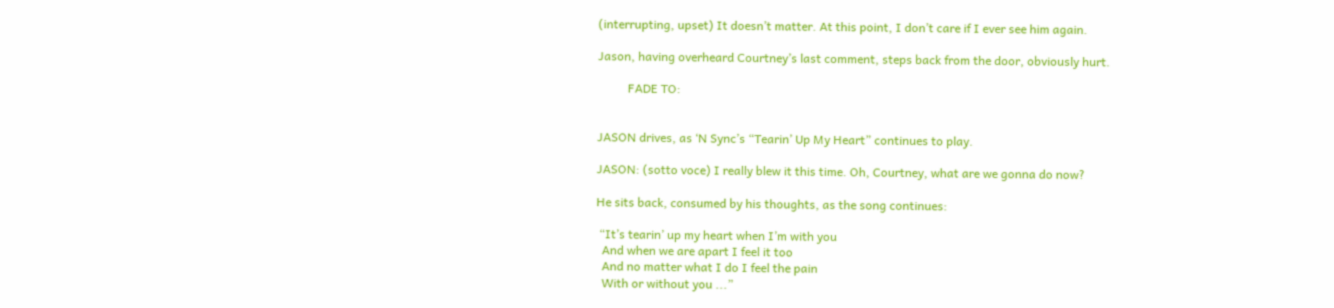(interrupting, upset) It doesn’t matter. At this point, I don’t care if I ever see him again.

Jason, having overheard Courtney’s last comment, steps back from the door, obviously hurt.

          FADE TO:


JASON drives, as ‘N Sync’s “Tearin’ Up My Heart” continues to play.

JASON: (sotto voce) I really blew it this time. Oh, Courtney, what are we gonna do now?

He sits back, consumed by his thoughts, as the song continues:

 “It’s tearin’ up my heart when I’m with you
  And when we are apart I feel it too
  And no matter what I do I feel the pain
  With or without you ...”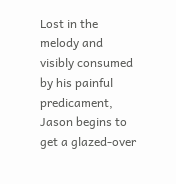Lost in the melody and visibly consumed by his painful predicament, Jason begins to get a glazed-over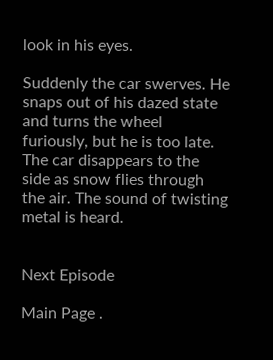look in his eyes.

Suddenly the car swerves. He snaps out of his dazed state and turns the wheel furiously, but he is too late. The car disappears to the side as snow flies through the air. The sound of twisting metal is heard.


Next Episode

Main Page .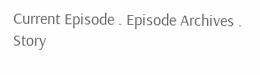Current Episode . Episode Archives . Story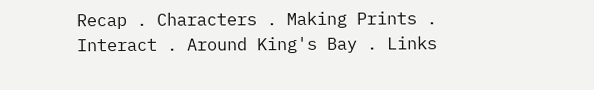Recap . Characters . Making Prints . Interact . Around King's Bay . Links